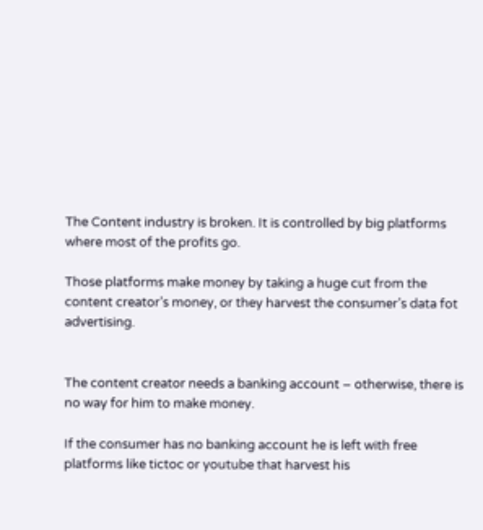The Content industry is broken. It is controlled by big platforms where most of the profits go.

Those platforms make money by taking a huge cut from the content creator’s money, or they harvest the consumer’s data fot advertising.


The content creator needs a banking account – otherwise, there is no way for him to make money.

If the consumer has no banking account he is left with free platforms like tictoc or youtube that harvest his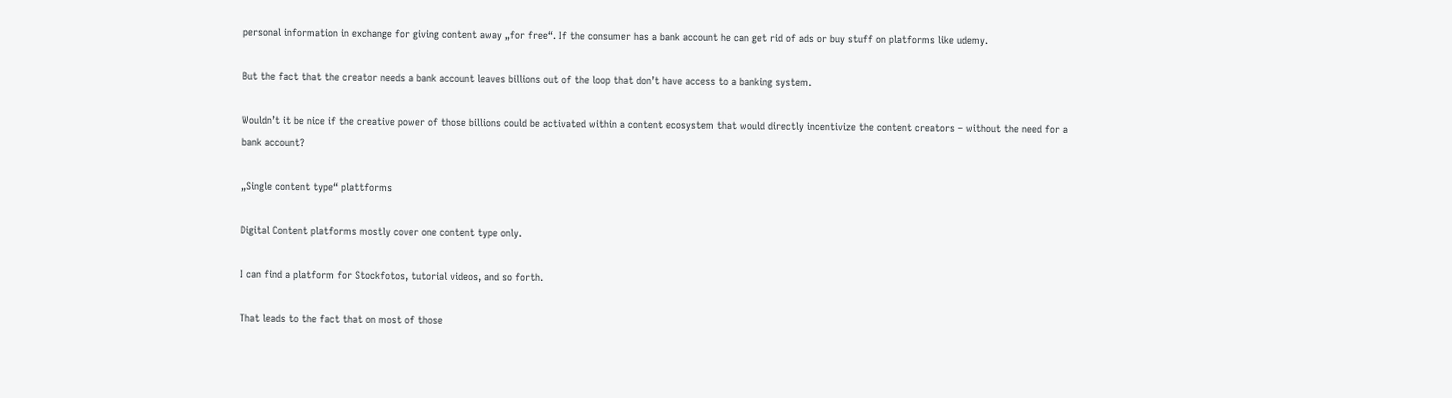personal information in exchange for giving content away „for free“. If the consumer has a bank account he can get rid of ads or buy stuff on platforms like udemy.

But the fact that the creator needs a bank account leaves billions out of the loop that don’t have access to a banking system.

Wouldn’t it be nice if the creative power of those billions could be activated within a content ecosystem that would directly incentivize the content creators – without the need for a bank account?

„Single content type“ plattforms

Digital Content platforms mostly cover one content type only.

I can find a platform for Stockfotos, tutorial videos, and so forth.

That leads to the fact that on most of those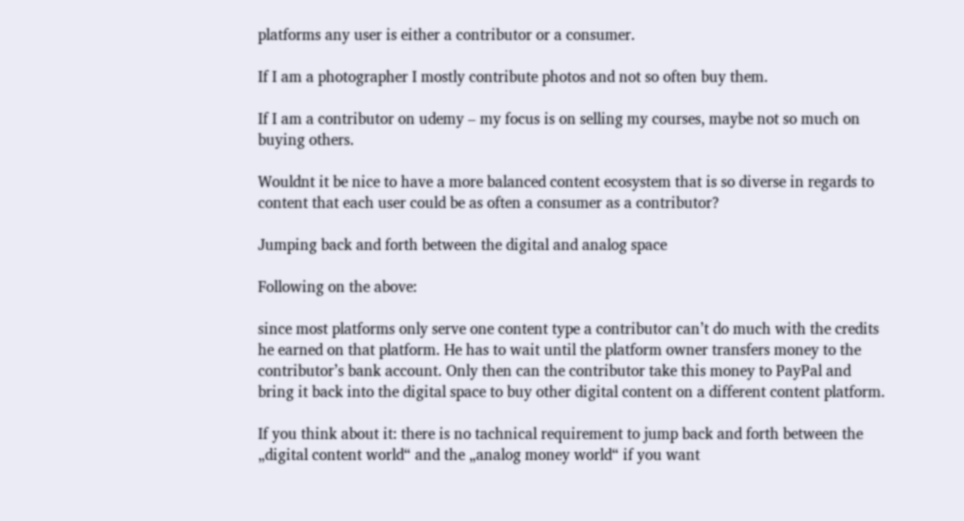platforms any user is either a contributor or a consumer.

If I am a photographer I mostly contribute photos and not so often buy them.

If I am a contributor on udemy – my focus is on selling my courses, maybe not so much on buying others.

Wouldnt it be nice to have a more balanced content ecosystem that is so diverse in regards to content that each user could be as often a consumer as a contributor?

Jumping back and forth between the digital and analog space

Following on the above:

since most platforms only serve one content type a contributor can’t do much with the credits he earned on that platform. He has to wait until the platform owner transfers money to the contributor’s bank account. Only then can the contributor take this money to PayPal and bring it back into the digital space to buy other digital content on a different content platform.

If you think about it: there is no tachnical requirement to jump back and forth between the „digital content world“ and the „analog money world“ if you want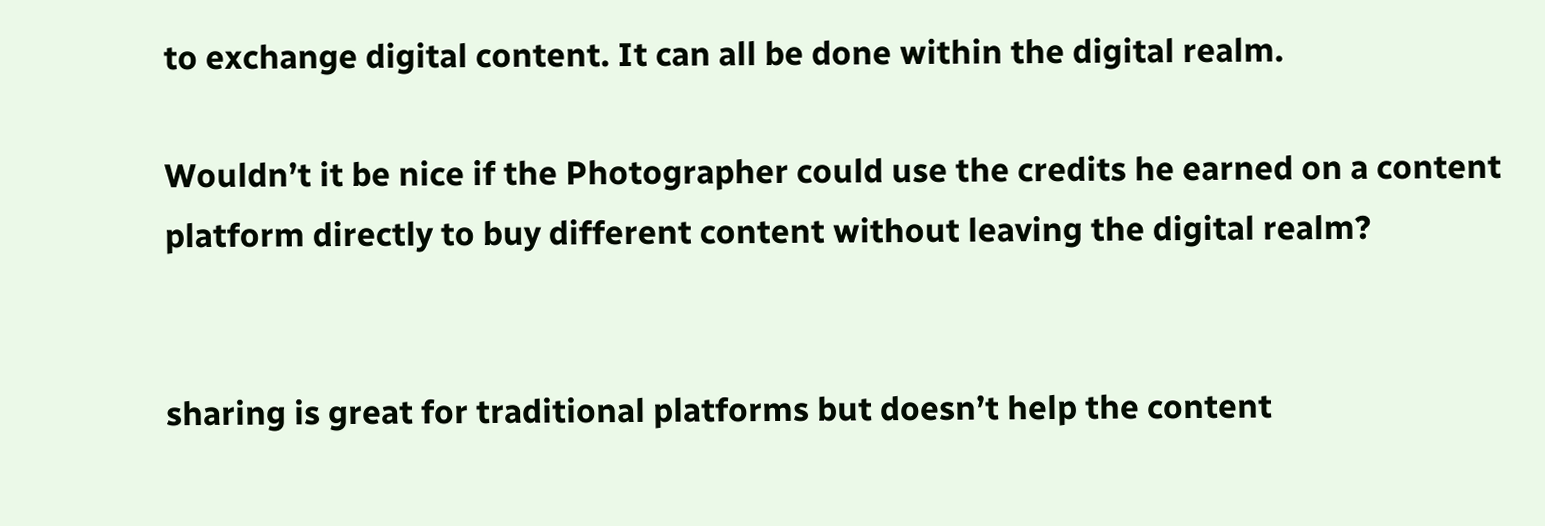to exchange digital content. It can all be done within the digital realm.

Wouldn’t it be nice if the Photographer could use the credits he earned on a content platform directly to buy different content without leaving the digital realm?


sharing is great for traditional platforms but doesn’t help the content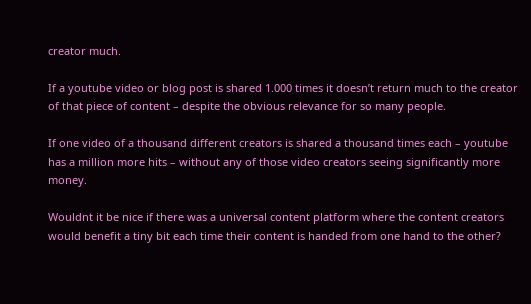creator much.

If a youtube video or blog post is shared 1.000 times it doesn’t return much to the creator of that piece of content – despite the obvious relevance for so many people.

If one video of a thousand different creators is shared a thousand times each – youtube has a million more hits – without any of those video creators seeing significantly more money.

Wouldnt it be nice if there was a universal content platform where the content creators would benefit a tiny bit each time their content is handed from one hand to the other?